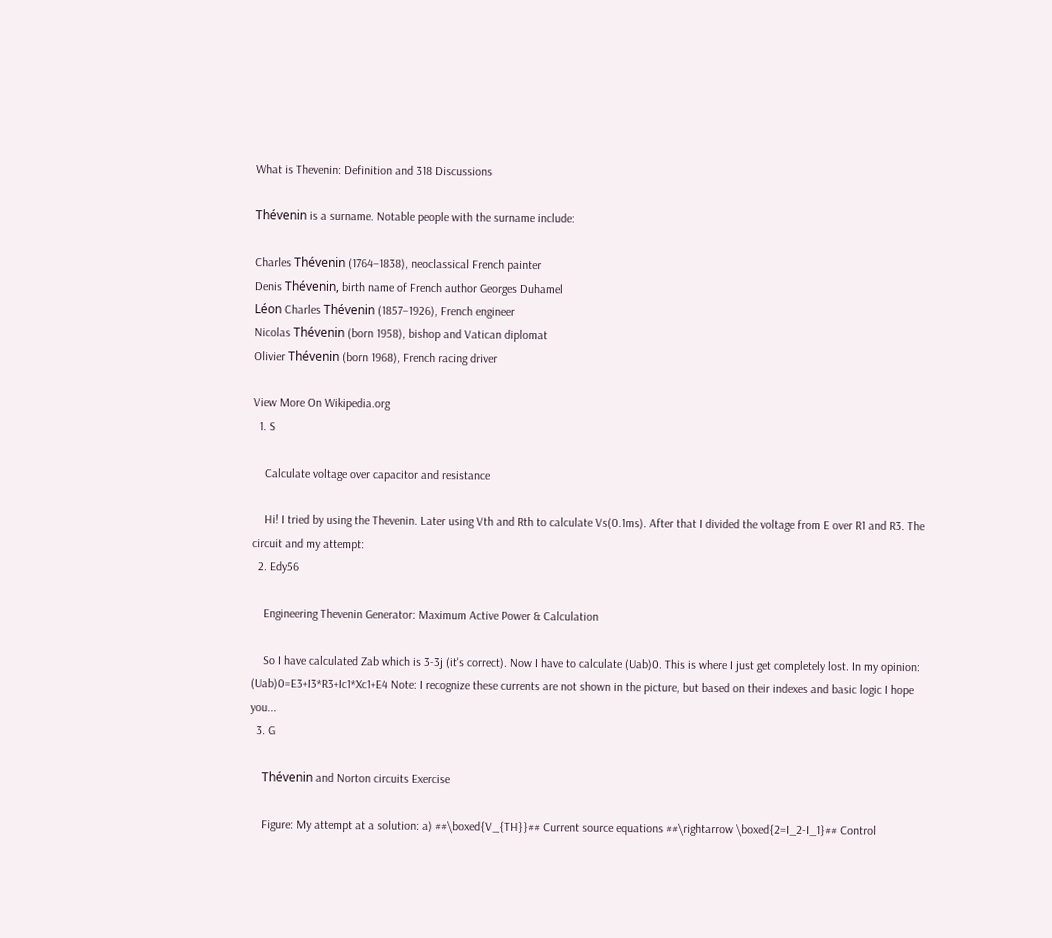What is Thevenin: Definition and 318 Discussions

Thévenin is a surname. Notable people with the surname include:

Charles Thévenin (1764–1838), neoclassical French painter
Denis Thévenin, birth name of French author Georges Duhamel
Léon Charles Thévenin (1857–1926), French engineer
Nicolas Thévenin (born 1958), bishop and Vatican diplomat
Olivier Thévenin (born 1968), French racing driver

View More On Wikipedia.org
  1. S

    Calculate voltage over capacitor and resistance

    Hi! I tried by using the Thevenin. Later using Vth and Rth to calculate Vs(0.1ms). After that I divided the voltage from E over R1 and R3. The circuit and my attempt:
  2. Edy56

    Engineering Thevenin Generator: Maximum Active Power & Calculation

    So I have calculated Zab which is 3-3j (it's correct). Now I have to calculate (Uab)0. This is where I just get completely lost. In my opinion: (Uab)0=E3+I3*R3+Ic1*Xc1+E4 Note: I recognize these currents are not shown in the picture, but based on their indexes and basic logic I hope you...
  3. G

    Thévenin and Norton circuits Exercise

    Figure: My attempt at a solution: a) ##\boxed{V_{TH}}## Current source equations ##\rightarrow \boxed{2=I_2-I_1}## Control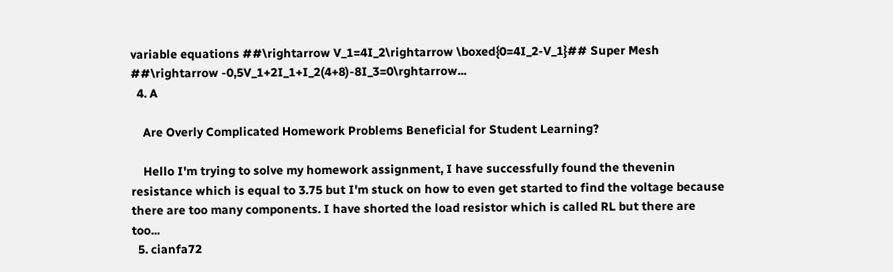variable equations ##\rightarrow V_1=4I_2\rightarrow \boxed{0=4I_2-V_1}## Super Mesh ##\rightarrow -0,5V_1+2I_1+I_2(4+8)-8I_3=0\rghtarrow...
  4. A

    Are Overly Complicated Homework Problems Beneficial for Student Learning?

    Hello I'm trying to solve my homework assignment, I have successfully found the thevenin resistance which is equal to 3.75 but I'm stuck on how to even get started to find the voltage because there are too many components. I have shorted the load resistor which is called RL but there are too...
  5. cianfa72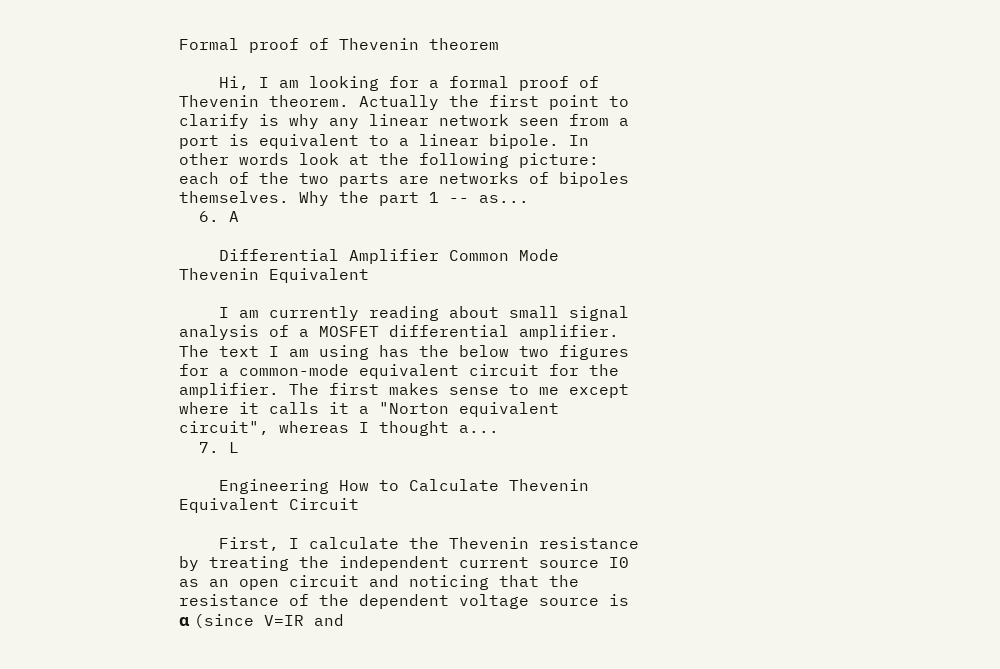Formal proof of Thevenin theorem

    Hi, I am looking for a formal proof of Thevenin theorem. Actually the first point to clarify is why any linear network seen from a port is equivalent to a linear bipole. In other words look at the following picture: each of the two parts are networks of bipoles themselves. Why the part 1 -- as...
  6. A

    Differential Amplifier Common Mode Thevenin Equivalent

    I am currently reading about small signal analysis of a MOSFET differential amplifier. The text I am using has the below two figures for a common-mode equivalent circuit for the amplifier. The first makes sense to me except where it calls it a "Norton equivalent circuit", whereas I thought a...
  7. L

    Engineering How to Calculate Thevenin Equivalent Circuit

    First, I calculate the Thevenin resistance by treating the independent current source I0 as an open circuit and noticing that the resistance of the dependent voltage source is α (since V=IR and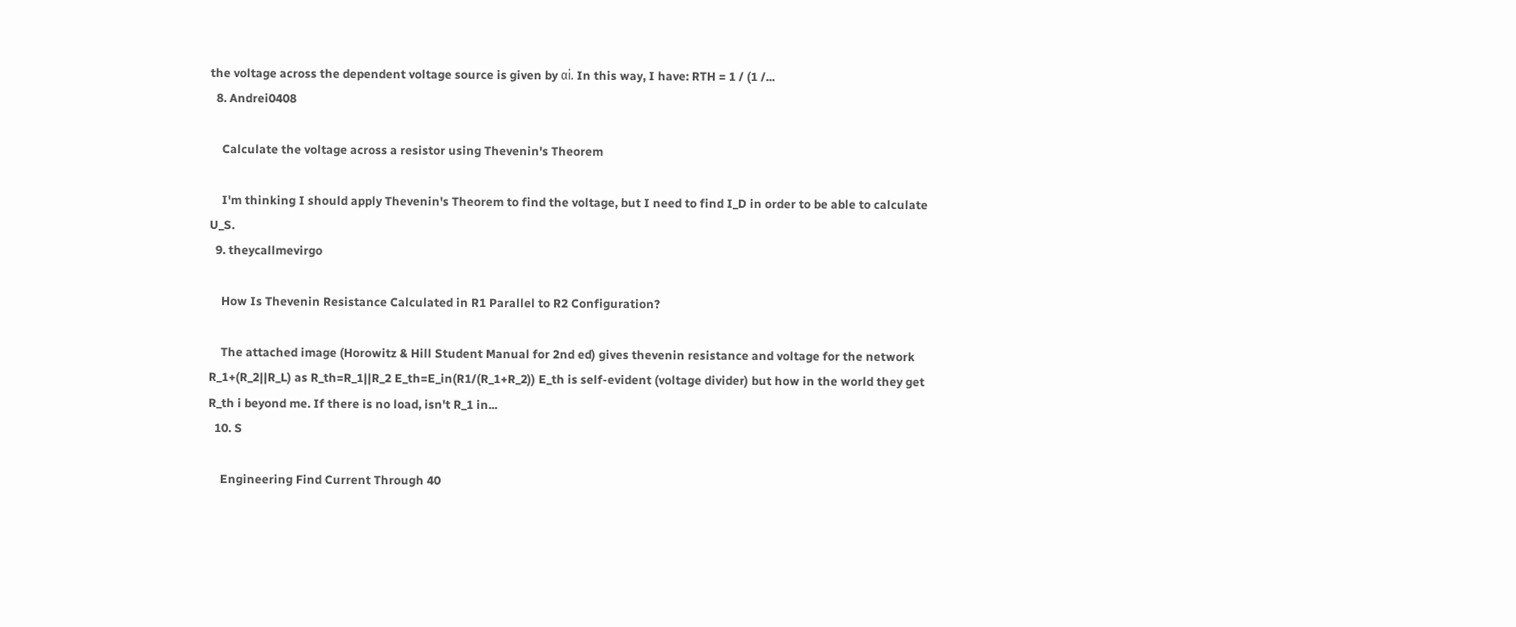the voltage across the dependent voltage source is given by αi. In this way, I have: RTH = 1 / (1 /...
  8. Andrei0408

    Calculate the voltage across a resistor using Thevenin's Theorem

    I'm thinking I should apply Thevenin's Theorem to find the voltage, but I need to find I_D in order to be able to calculate U_S.
  9. theycallmevirgo

    How Is Thevenin Resistance Calculated in R1 Parallel to R2 Configuration?

    The attached image (Horowitz & Hill Student Manual for 2nd ed) gives thevenin resistance and voltage for the network R_1+(R_2||R_L) as R_th=R_1||R_2 E_th=E_in(R1/(R_1+R_2)) E_th is self-evident (voltage divider) but how in the world they get R_th i beyond me. If there is no load, isn't R_1 in...
  10. S

    Engineering Find Current Through 40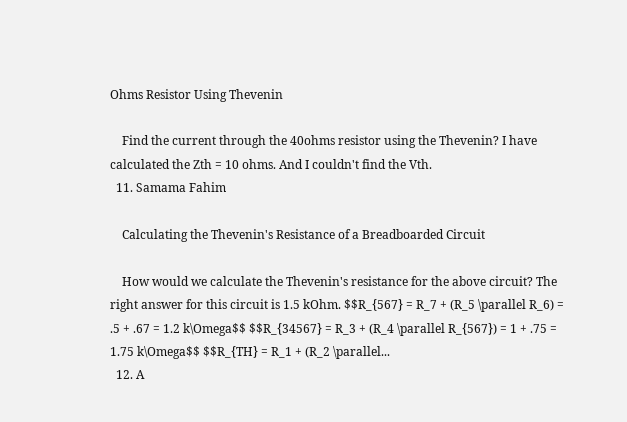Ohms Resistor Using Thevenin

    Find the current through the 40ohms resistor using the Thevenin? I have calculated the Zth = 10 ohms. And I couldn't find the Vth.
  11. Samama Fahim

    Calculating the Thevenin's Resistance of a Breadboarded Circuit

    How would we calculate the Thevenin's resistance for the above circuit? The right answer for this circuit is 1.5 kOhm. $$R_{567} = R_7 + (R_5 \parallel R_6) = .5 + .67 = 1.2 k\Omega$$ $$R_{34567} = R_3 + (R_4 \parallel R_{567}) = 1 + .75 = 1.75 k\Omega$$ $$R_{TH} = R_1 + (R_2 \parallel...
  12. A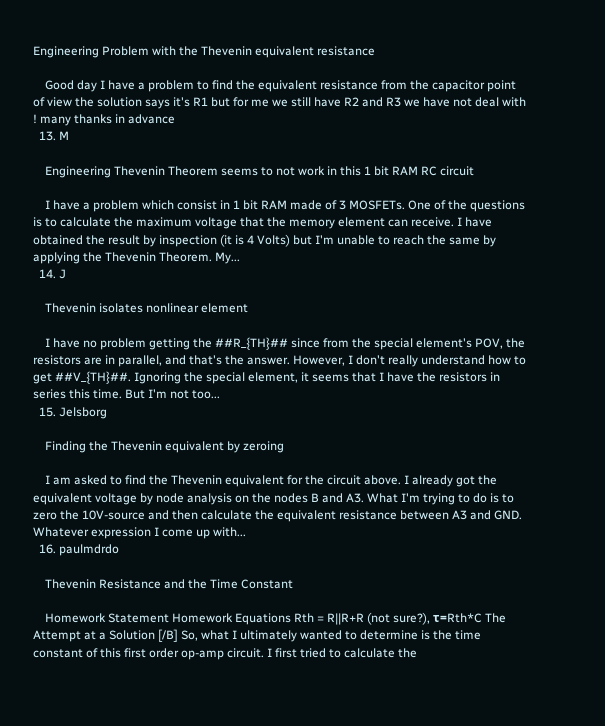Engineering Problem with the Thevenin equivalent resistance

    Good day I have a problem to find the equivalent resistance from the capacitor point of view the solution says it's R1 but for me we still have R2 and R3 we have not deal with ! many thanks in advance
  13. M

    Engineering Thevenin Theorem seems to not work in this 1 bit RAM RC circuit

    I have a problem which consist in 1 bit RAM made of 3 MOSFETs. One of the questions is to calculate the maximum voltage that the memory element can receive. I have obtained the result by inspection (it is 4 Volts) but I'm unable to reach the same by applying the Thevenin Theorem. My...
  14. J

    Thevenin isolates nonlinear element

    I have no problem getting the ##R_{TH}## since from the special element's POV, the resistors are in parallel, and that's the answer. However, I don't really understand how to get ##V_{TH}##. Ignoring the special element, it seems that I have the resistors in series this time. But I'm not too...
  15. Jelsborg

    Finding the Thevenin equivalent by zeroing

    I am asked to find the Thevenin equivalent for the circuit above. I already got the equivalent voltage by node analysis on the nodes B and A3. What I'm trying to do is to zero the 10V-source and then calculate the equivalent resistance between A3 and GND. Whatever expression I come up with...
  16. paulmdrdo

    Thevenin Resistance and the Time Constant

    Homework Statement Homework Equations Rth = R||R+R (not sure?), τ=Rth*C The Attempt at a Solution [/B] So, what I ultimately wanted to determine is the time constant of this first order op-amp circuit. I first tried to calculate the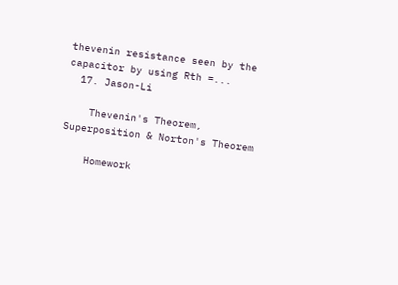thevenin resistance seen by the capacitor by using Rth =...
  17. Jason-Li

    Thevenin's Theorem, Superposition & Norton's Theorem

    Homework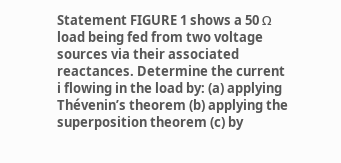Statement FIGURE 1 shows a 50 Ω load being fed from two voltage sources via their associated reactances. Determine the current i flowing in the load by: (a) applying Thévenin’s theorem (b) applying the superposition theorem (c) by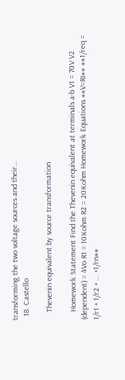transforming the two voltage sources and their...
  18. Castello

    Thevenin equivalent by source transformation

    Homework Statement Find the Thevenin equivalent at terminals a-b V1 = 70V V2 (dependent) = 4Vo R1 = 10Kohm R2 = 20Kohm Homework Equations ##V=RI## ##1/req = 1/r1 + 1/r2 + ... +1/rn##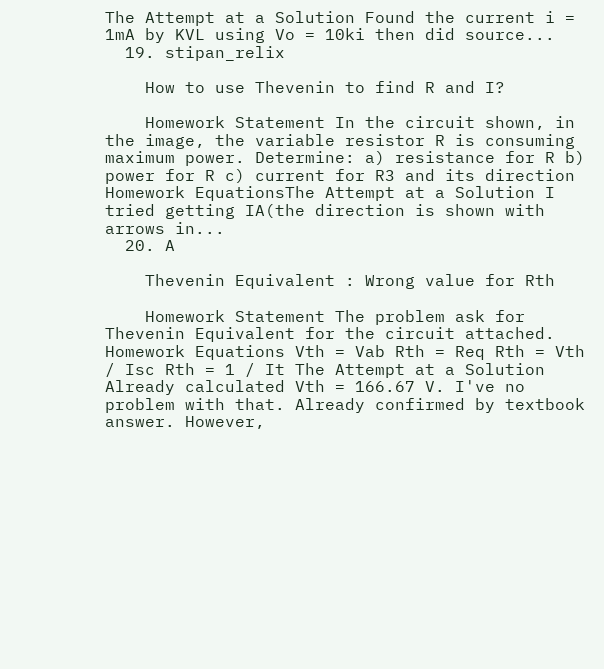The Attempt at a Solution Found the current i = 1mA by KVL using Vo = 10ki then did source...
  19. stipan_relix

    How to use Thevenin to find R and I?

    Homework Statement In the circuit shown, in the image, the variable resistor R is consuming maximum power. Determine: a) resistance for R b) power for R c) current for R3 and its direction Homework EquationsThe Attempt at a Solution I tried getting IA(the direction is shown with arrows in...
  20. A

    Thevenin Equivalent : Wrong value for Rth

    Homework Statement The problem ask for Thevenin Equivalent for the circuit attached. Homework Equations Vth = Vab Rth = Req Rth = Vth / Isc Rth = 1 / It The Attempt at a Solution Already calculated Vth = 166.67 V. I've no problem with that. Already confirmed by textbook answer. However,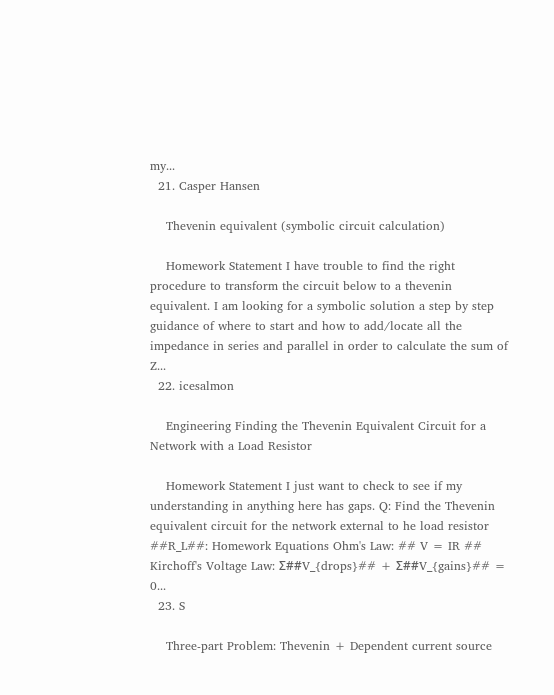my...
  21. Casper Hansen

    Thevenin equivalent (symbolic circuit calculation)

    Homework Statement I have trouble to find the right procedure to transform the circuit below to a thevenin equivalent. I am looking for a symbolic solution a step by step guidance of where to start and how to add/locate all the impedance in series and parallel in order to calculate the sum of Z...
  22. icesalmon

    Engineering Finding the Thevenin Equivalent Circuit for a Network with a Load Resistor

    Homework Statement I just want to check to see if my understanding in anything here has gaps. Q: Find the Thevenin equivalent circuit for the network external to he load resistor ##R_L##: Homework Equations Ohm's Law: ## V = IR ## Kirchoff's Voltage Law: Σ##V_{drops}## + Σ##V_{gains}## = 0...
  23. S

    Three-part Problem: Thevenin + Dependent current source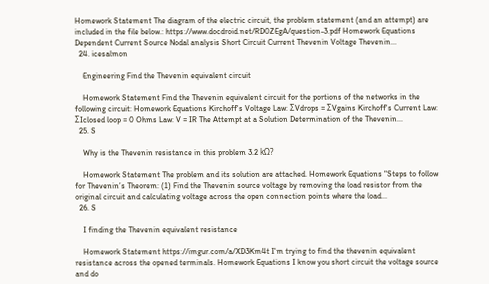Homework Statement The diagram of the electric circuit, the problem statement (and an attempt) are included in the file below.: https://www.docdroid.net/RD0ZEgA/question-3.pdf Homework Equations Dependent Current Source Nodal analysis Short Circuit Current Thevenin Voltage Thevenin...
  24. icesalmon

    Engineering Find the Thevenin equivalent circuit

    Homework Statement Find the Thevenin equivalent circuit for the portions of the networks in the following circuit: Homework Equations Kirchoff's Voltage Law: ΣVdrops = ΣVgains Kirchoff's Current Law: ΣIclosed loop = 0 Ohms Law: V = IR The Attempt at a Solution Determination of the Thevenin...
  25. S

    Why is the Thevenin resistance in this problem 3.2 kΩ?

    Homework Statement The problem and its solution are attached. Homework Equations "Steps to follow for Thevenin’s Theorem: (1) Find the Thevenin source voltage by removing the load resistor from the original circuit and calculating voltage across the open connection points where the load...
  26. S

    I finding the Thevenin equivalent resistance

    Homework Statement https://imgur.com/a/XD3Km4t I'm trying to find the thevenin equivalent resistance across the opened terminals. Homework Equations I know you short circuit the voltage source and do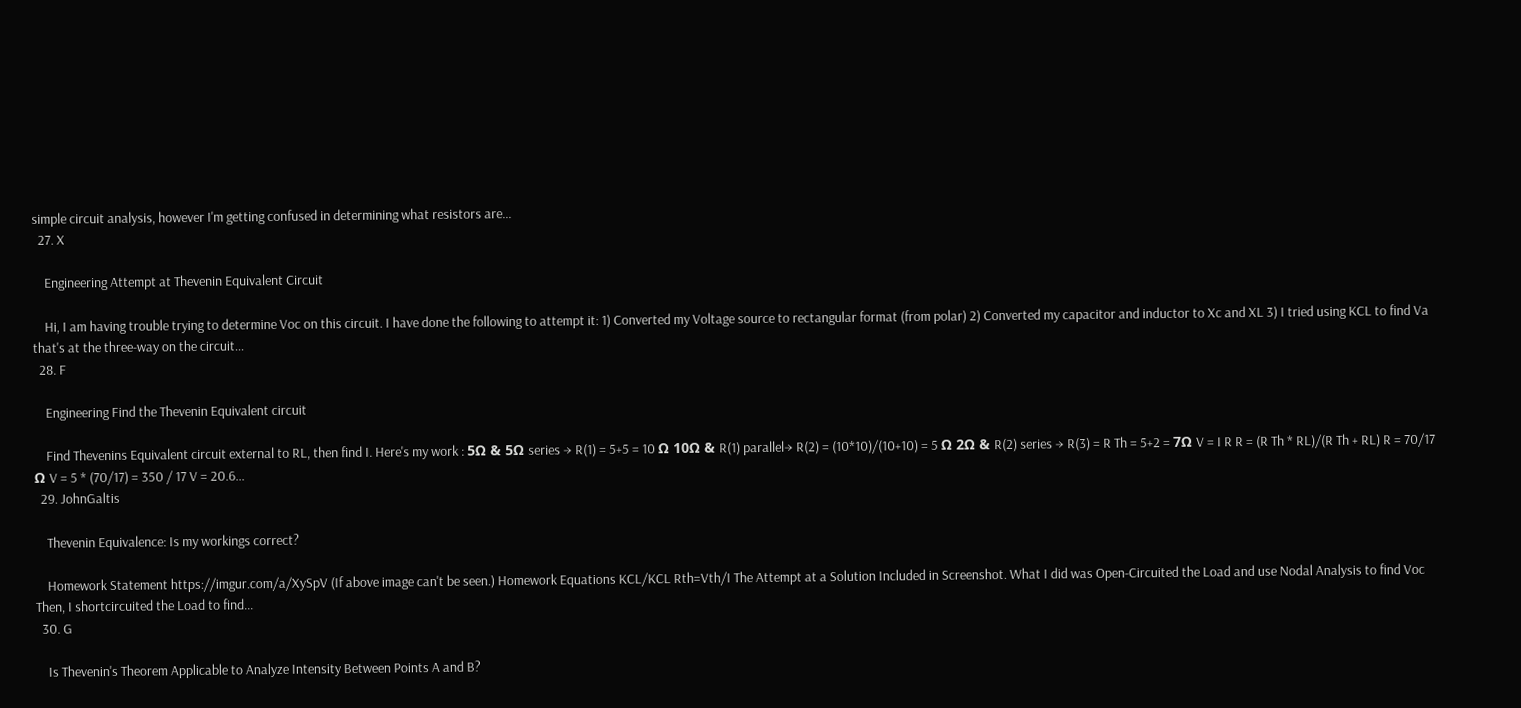simple circuit analysis, however I'm getting confused in determining what resistors are...
  27. X

    Engineering Attempt at Thevenin Equivalent Circuit

    Hi, I am having trouble trying to determine Voc on this circuit. I have done the following to attempt it: 1) Converted my Voltage source to rectangular format (from polar) 2) Converted my capacitor and inductor to Xc and XL 3) I tried using KCL to find Va that's at the three-way on the circuit...
  28. F

    Engineering Find the Thevenin Equivalent circuit

    Find Thevenins Equivalent circuit external to RL, then find I. Here's my work : 5Ω & 5Ω series → R(1) = 5+5 = 10 Ω 10Ω & R(1) parallel→ R(2) = (10*10)/(10+10) = 5 Ω 2Ω & R(2) series → R(3) = R Th = 5+2 = 7Ω V = I R R = (R Th * RL)/(R Th + RL) R = 70/17 Ω V = 5 * (70/17) = 350 / 17 V = 20.6...
  29. JohnGaltis

    Thevenin Equivalence: Is my workings correct?

    Homework Statement https://imgur.com/a/XySpV (If above image can't be seen.) Homework Equations KCL/KCL Rth=Vth/I The Attempt at a Solution Included in Screenshot. What I did was Open-Circuited the Load and use Nodal Analysis to find Voc Then, I shortcircuited the Load to find...
  30. G

    Is Thevenin's Theorem Applicable to Analyze Intensity Between Points A and B?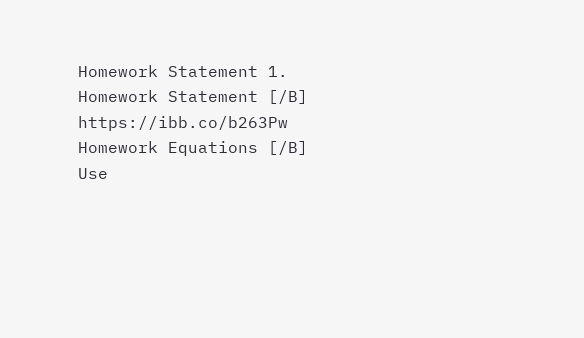Homework Statement 1. Homework Statement [/B] https://ibb.co/b263Pw Homework Equations [/B] Use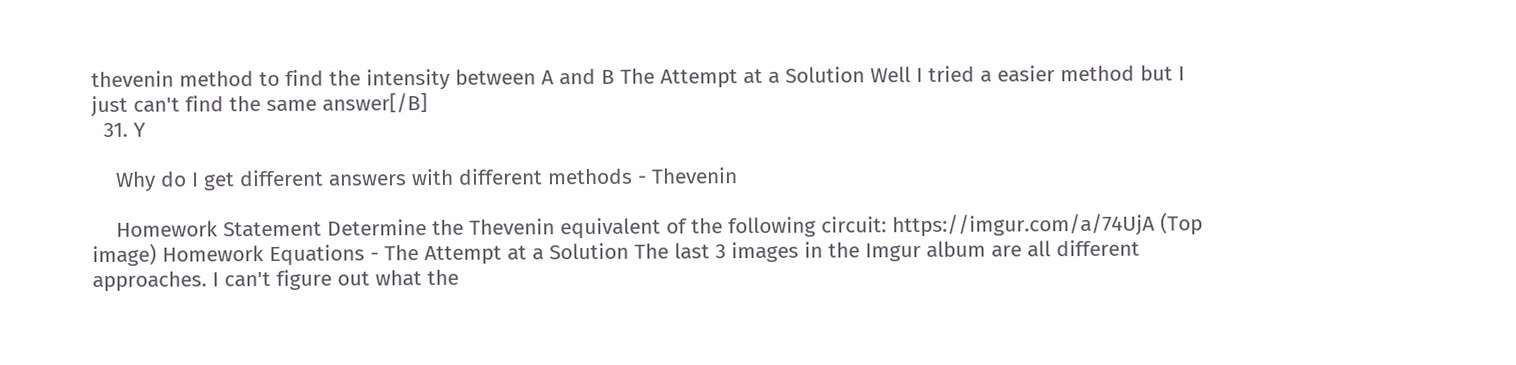thevenin method to find the intensity between A and B The Attempt at a Solution Well I tried a easier method but I just can't find the same answer[/B]
  31. Y

    Why do I get different answers with different methods - Thevenin

    Homework Statement Determine the Thevenin equivalent of the following circuit: https://imgur.com/a/74UjA (Top image) Homework Equations - The Attempt at a Solution The last 3 images in the Imgur album are all different approaches. I can't figure out what the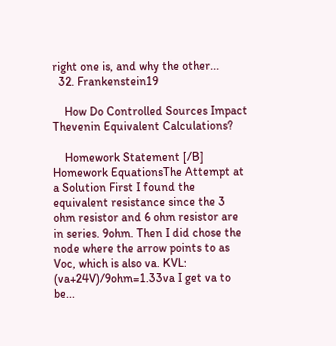right one is, and why the other...
  32. Frankenstein19

    How Do Controlled Sources Impact Thevenin Equivalent Calculations?

    Homework Statement [/B] Homework EquationsThe Attempt at a Solution First I found the equivalent resistance since the 3 ohm resistor and 6 ohm resistor are in series. 9ohm. Then I did chose the node where the arrow points to as Voc, which is also va. KVL: (va+24V)/9ohm=1.33va I get va to be...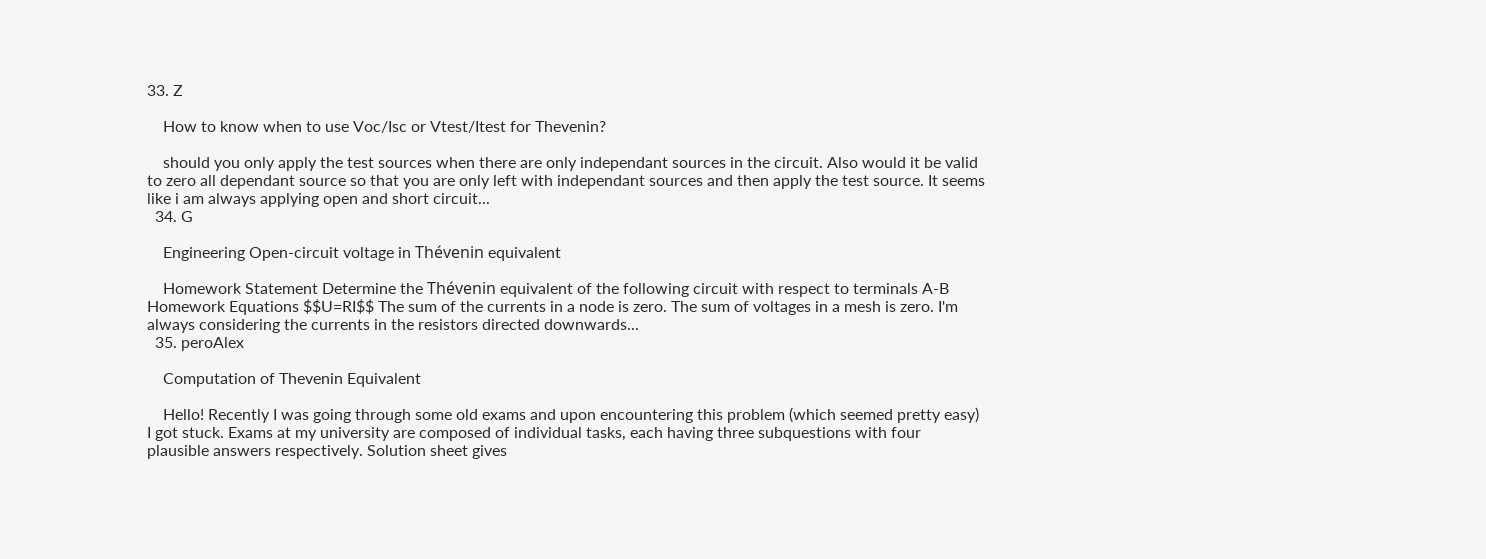33. Z

    How to know when to use Voc/Isc or Vtest/Itest for Thevenin?

    should you only apply the test sources when there are only independant sources in the circuit. Also would it be valid to zero all dependant source so that you are only left with independant sources and then apply the test source. It seems like i am always applying open and short circuit...
  34. G

    Engineering Open-circuit voltage in Thévenin equivalent

    Homework Statement Determine the Thévenin equivalent of the following circuit with respect to terminals A-B Homework Equations $$U=RI$$ The sum of the currents in a node is zero. The sum of voltages in a mesh is zero. I'm always considering the currents in the resistors directed downwards...
  35. peroAlex

    Computation of Thevenin Equivalent

    Hello! Recently I was going through some old exams and upon encountering this problem (which seemed pretty easy) I got stuck. Exams at my university are composed of individual tasks, each having three subquestions with four plausible answers respectively. Solution sheet gives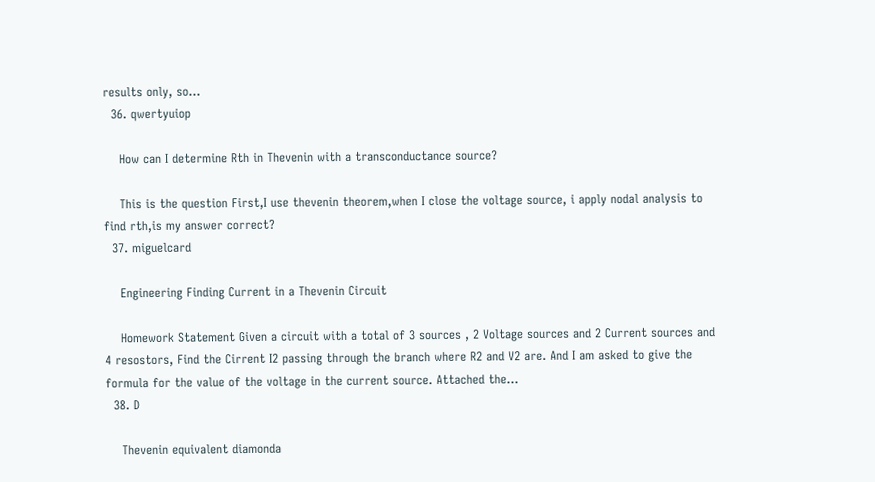results only, so...
  36. qwertyuiop

    How can I determine Rth in Thevenin with a transconductance source?

    This is the question First,I use thevenin theorem,when I close the voltage source, i apply nodal analysis to find rth,is my answer correct?
  37. miguelcard

    Engineering Finding Current in a Thevenin Circuit

    Homework Statement Given a circuit with a total of 3 sources , 2 Voltage sources and 2 Current sources and 4 resostors, Find the Cirrent I2 passing through the branch where R2 and V2 are. And I am asked to give the formula for the value of the voltage in the current source. Attached the...
  38. D

    Thevenin equivalent diamonda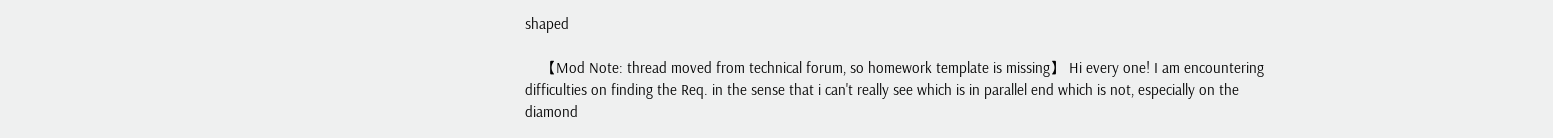shaped

    【Mod Note: thread moved from technical forum, so homework template is missing】 Hi every one! I am encountering difficulties on finding the Req. in the sense that i can't really see which is in parallel end which is not, especially on the diamond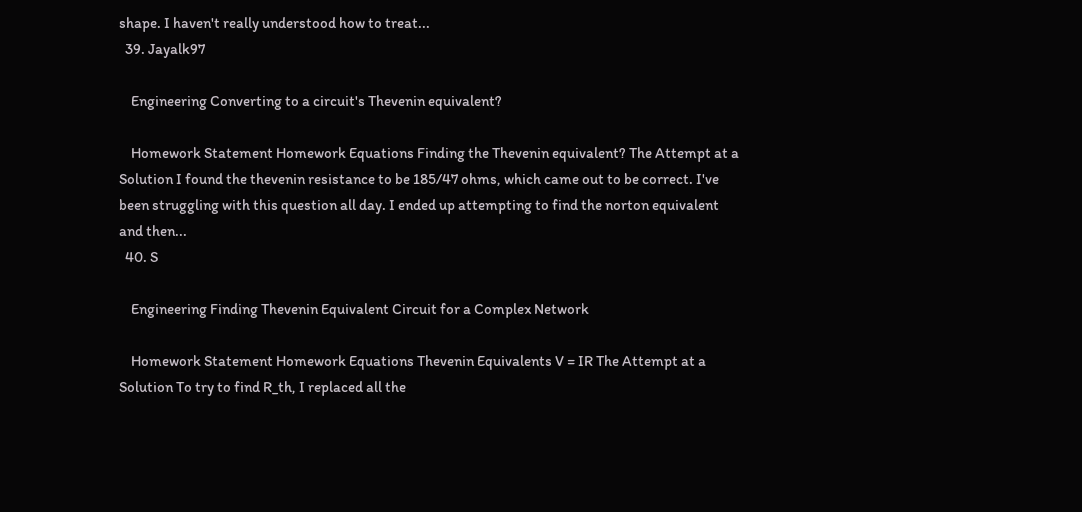shape. I haven't really understood how to treat...
  39. Jayalk97

    Engineering Converting to a circuit's Thevenin equivalent?

    Homework Statement Homework Equations Finding the Thevenin equivalent? The Attempt at a Solution I found the thevenin resistance to be 185/47 ohms, which came out to be correct. I've been struggling with this question all day. I ended up attempting to find the norton equivalent and then...
  40. S

    Engineering Finding Thevenin Equivalent Circuit for a Complex Network

    Homework Statement Homework Equations Thevenin Equivalents V = IR The Attempt at a Solution To try to find R_th, I replaced all the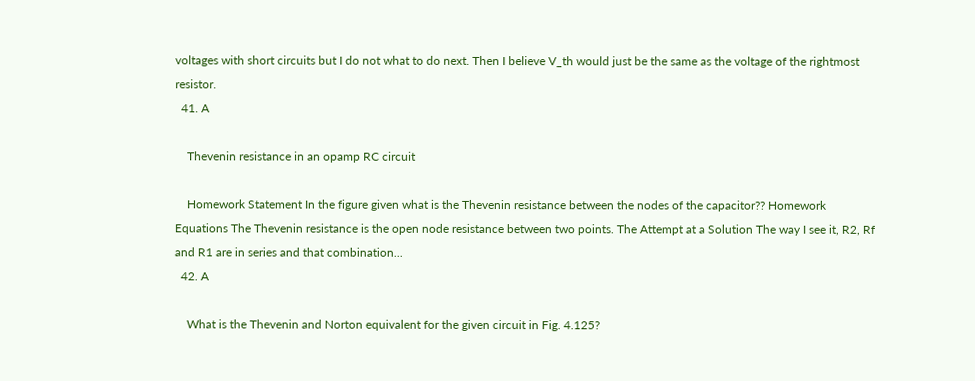voltages with short circuits but I do not what to do next. Then I believe V_th would just be the same as the voltage of the rightmost resistor.
  41. A

    Thevenin resistance in an opamp RC circuit

    Homework Statement In the figure given what is the Thevenin resistance between the nodes of the capacitor?? Homework Equations The Thevenin resistance is the open node resistance between two points. The Attempt at a Solution The way I see it, R2, Rf and R1 are in series and that combination...
  42. A

    What is the Thevenin and Norton equivalent for the given circuit in Fig. 4.125?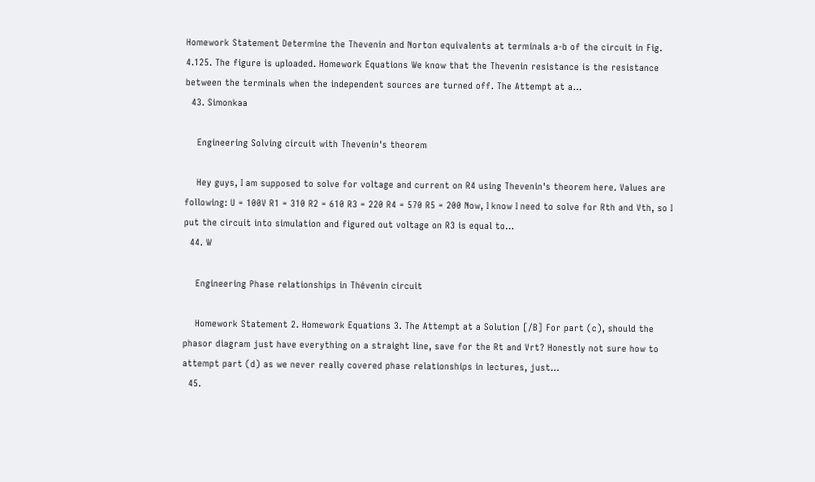Homework Statement Determine the Thevenin and Norton equivalents at terminals a-b of the circuit in Fig. 4.125. The figure is uploaded. Homework Equations We know that the Thevenin resistance is the resistance between the terminals when the independent sources are turned off. The Attempt at a...
  43. Simonkaa

    Engineering Solving circuit with Thevenin's theorem

    Hey guys, I am supposed to solve for voltage and current on R4 using Thevenin's theorem here. Values are following: U = 100V R1 = 310 R2 = 610 R3 = 220 R4 = 570 R5 = 200 Now, I know I need to solve for Rth and Vth, so I put the circuit into simulation and figured out voltage on R3 is equal to...
  44. W

    Engineering Phase relationships in Thévenin circuit

    Homework Statement 2. Homework Equations 3. The Attempt at a Solution [/B] For part (c), should the phasor diagram just have everything on a straight line, save for the Rt and Vrt? Honestly not sure how to attempt part (d) as we never really covered phase relationships in lectures, just...
  45.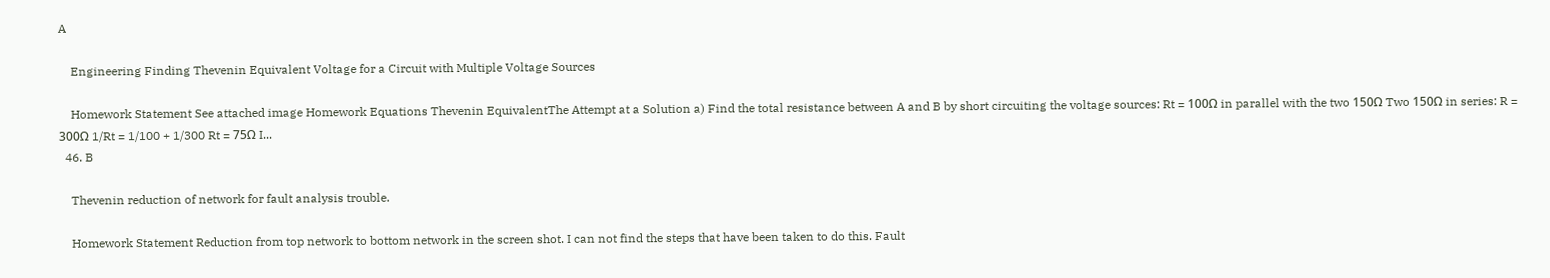A

    Engineering Finding Thevenin Equivalent Voltage for a Circuit with Multiple Voltage Sources

    Homework Statement See attached image Homework Equations Thevenin EquivalentThe Attempt at a Solution a) Find the total resistance between A and B by short circuiting the voltage sources: Rt = 100Ω in parallel with the two 150Ω Two 150Ω in series: R = 300Ω 1/Rt = 1/100 + 1/300 Rt = 75Ω I...
  46. B

    Thevenin reduction of network for fault analysis trouble.

    Homework Statement Reduction from top network to bottom network in the screen shot. I can not find the steps that have been taken to do this. Fault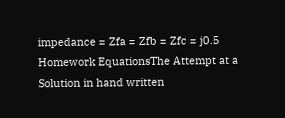impedance = Zfa = Zfb = Zfc = j0.5 Homework EquationsThe Attempt at a Solution in hand written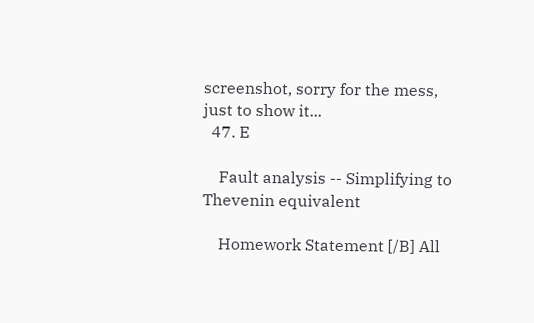screenshot, sorry for the mess, just to show it...
  47. E

    Fault analysis -- Simplifying to Thevenin equivalent

    Homework Statement [/B] All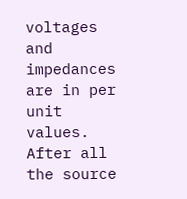voltages and impedances are in per unit values. After all the source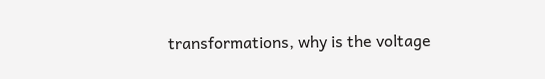transformations, why is the voltage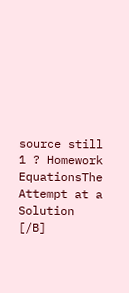source still 1 ? Homework EquationsThe Attempt at a Solution [/B]